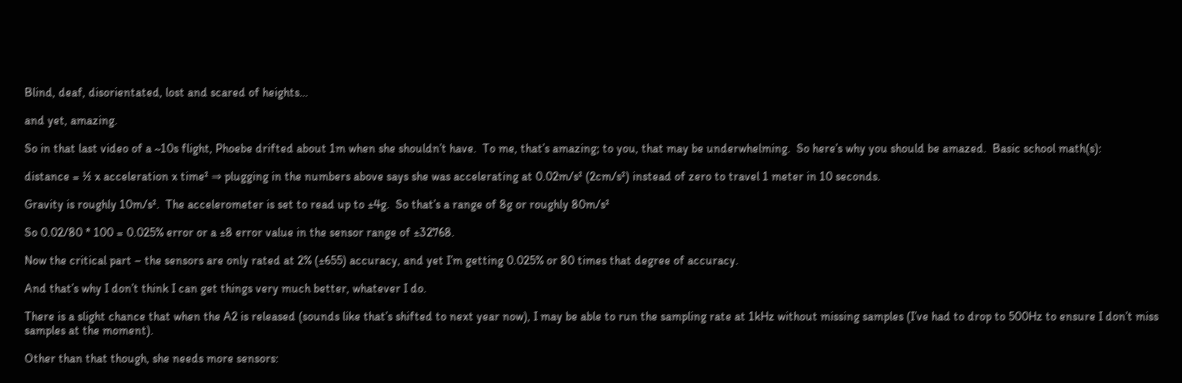Blind, deaf, disorientated, lost and scared of heights…

and yet, amazing.

So in that last video of a ~10s flight, Phoebe drifted about 1m when she shouldn’t have.  To me, that’s amazing; to you, that may be underwhelming.  So here’s why you should be amazed.  Basic school math(s):

distance = ½ x acceleration x time² ⇒ plugging in the numbers above says she was accelerating at 0.02m/s² (2cm/s²) instead of zero to travel 1 meter in 10 seconds.

Gravity is roughly 10m/s².  The accelerometer is set to read up to ±4g.  So that’s a range of 8g or roughly 80m/s²

So 0.02/80 * 100 = 0.025% error or a ±8 error value in the sensor range of ±32768.

Now the critical part – the sensors are only rated at 2% (±655) accuracy, and yet I’m getting 0.025% or 80 times that degree of accuracy.

And that’s why I don’t think I can get things very much better, whatever I do.

There is a slight chance that when the A2 is released (sounds like that’s shifted to next year now), I may be able to run the sampling rate at 1kHz without missing samples (I’ve had to drop to 500Hz to ensure I don’t miss samples at the moment).

Other than that though, she needs more sensors: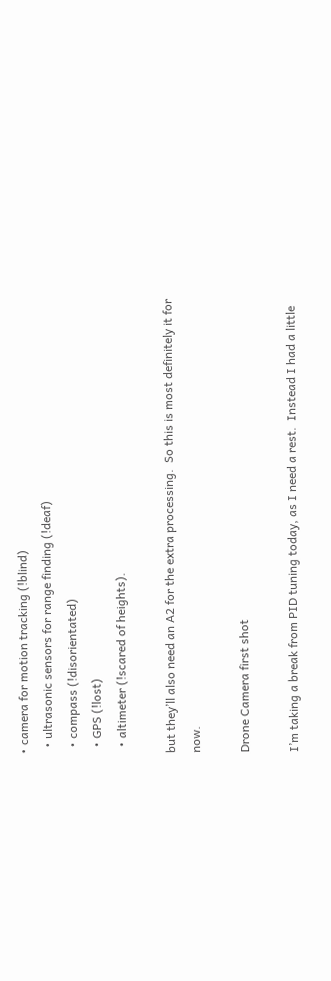• camera for motion tracking (!blind)
  • ultrasonic sensors for range finding (!deaf)
  • compass (!disorientated)
  • GPS (!lost)
  • altimeter (!scared of heights).

but they’ll also need an A2 for the extra processing.  So this is most definitely it for now.

Drone Camera first shot

I’m taking a break from PID tuning today, as I need a rest.  Instead I had a little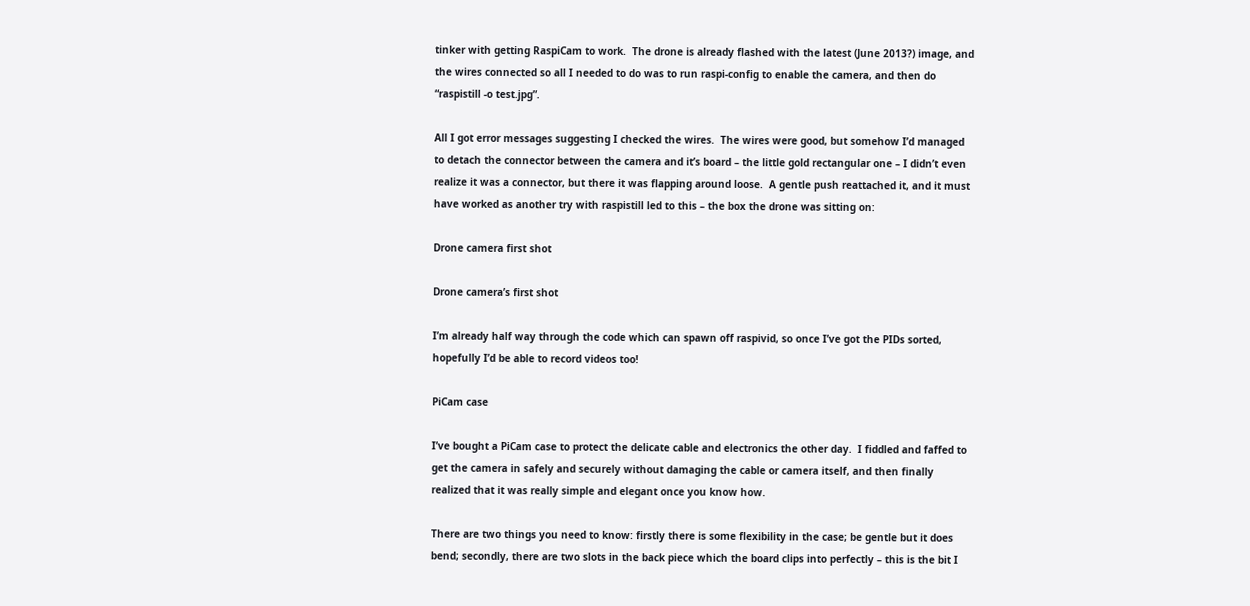tinker with getting RaspiCam to work.  The drone is already flashed with the latest (June 2013?) image, and the wires connected so all I needed to do was to run raspi-config to enable the camera, and then do “raspistill -o test.jpg”.

All I got error messages suggesting I checked the wires.  The wires were good, but somehow I’d managed to detach the connector between the camera and it’s board – the little gold rectangular one – I didn’t even realize it was a connector, but there it was flapping around loose.  A gentle push reattached it, and it must have worked as another try with raspistill led to this – the box the drone was sitting on:

Drone camera first shot

Drone camera’s first shot

I’m already half way through the code which can spawn off raspivid, so once I’ve got the PIDs sorted, hopefully I’d be able to record videos too!

PiCam case

I’ve bought a PiCam case to protect the delicate cable and electronics the other day.  I fiddled and faffed to get the camera in safely and securely without damaging the cable or camera itself, and then finally realized that it was really simple and elegant once you know how.

There are two things you need to know: firstly there is some flexibility in the case; be gentle but it does bend; secondly, there are two slots in the back piece which the board clips into perfectly – this is the bit I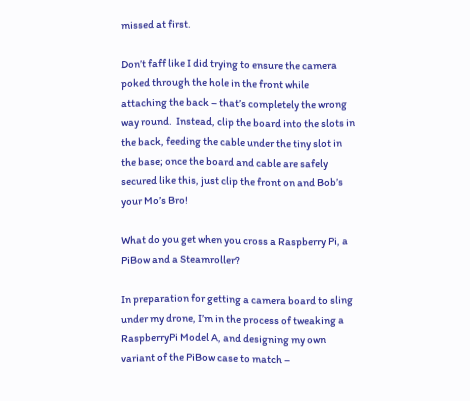missed at first.

Don’t faff like I did trying to ensure the camera poked through the hole in the front while attaching the back – that’s completely the wrong way round.  Instead, clip the board into the slots in the back, feeding the cable under the tiny slot in the base; once the board and cable are safely secured like this, just clip the front on and Bob’s your Mo’s Bro!

What do you get when you cross a Raspberry Pi, a PiBow and a Steamroller?

In preparation for getting a camera board to sling under my drone, I’m in the process of tweaking a RaspberryPi Model A, and designing my own variant of the PiBow case to match –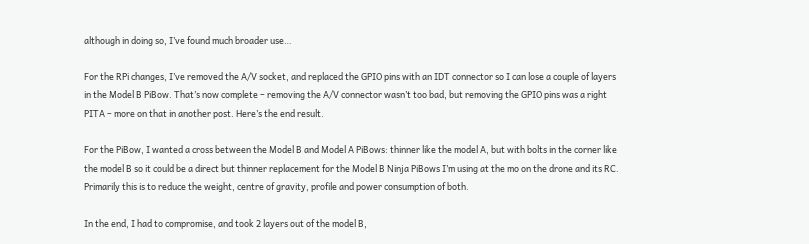although in doing so, I’ve found much broader use…

For the RPi changes, I’ve removed the A/V socket, and replaced the GPIO pins with an IDT connector so I can lose a couple of layers in the Model B PiBow. That’s now complete – removing the A/V connector wasn’t too bad, but removing the GPIO pins was a right PITA – more on that in another post. Here’s the end result.

For the PiBow, I wanted a cross between the Model B and Model A PiBows: thinner like the model A, but with bolts in the corner like the model B so it could be a direct but thinner replacement for the Model B Ninja PiBows I’m using at the mo on the drone and its RC. Primarily this is to reduce the weight, centre of gravity, profile and power consumption of both.

In the end, I had to compromise, and took 2 layers out of the model B,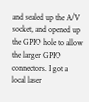and sealed up the A/V socket, and opened up the GPIO hole to allow the larger GPIO connectors. I got a local laser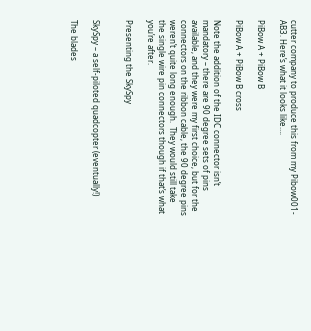cutter company to produce this from my Pibow001-AB3. Here’s what it looks like….

PiBow A + PiBow B

PiBow A + PiBow B cross

Note the addition of the IDC connector isn’t mandatory – there are 90 degree sets of pins available, and they were my first choice, but for the connectors on the ribbon cable, the 90 degree pins weren’t quite long enough.  They would still take the single wire pin connectors though if that’s what you’re after.

Presenting the SkySpy


SkySpy – a self-piloted quadcopter (eventually!)

The blades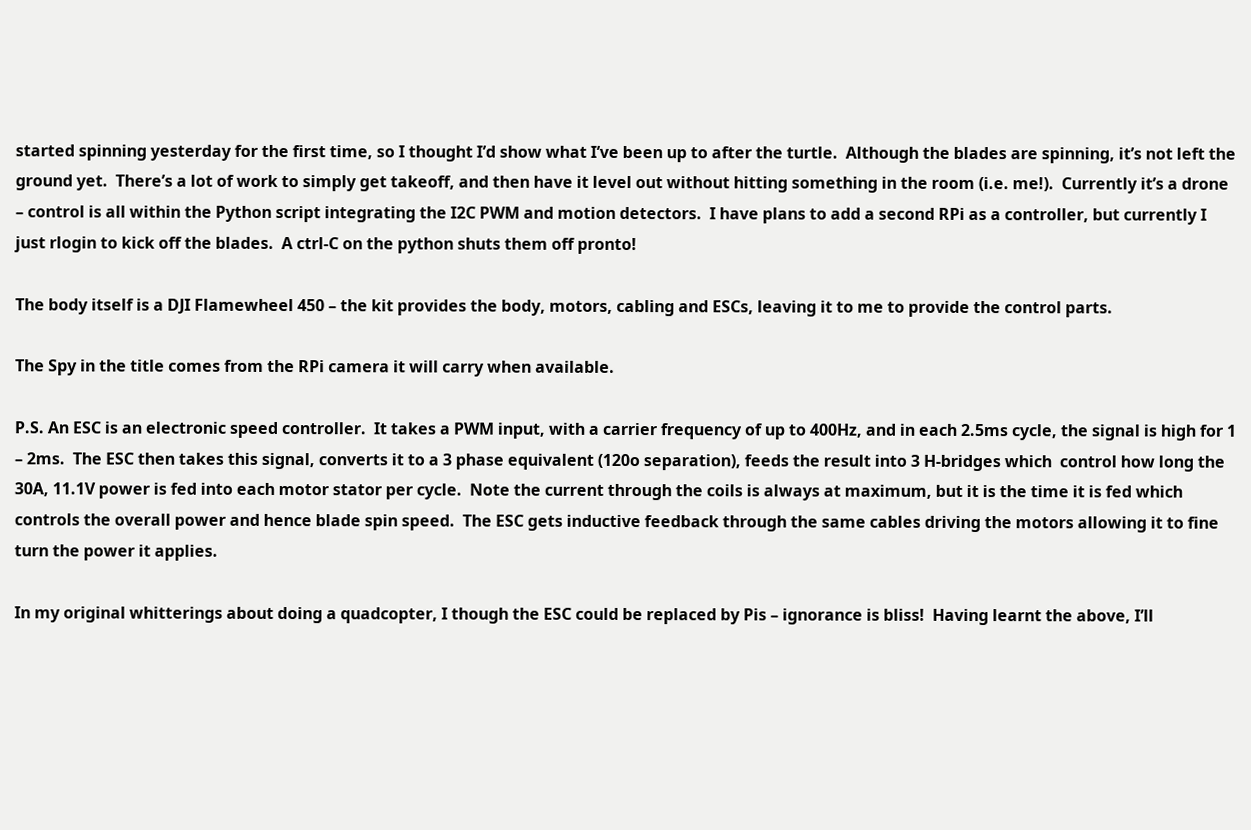started spinning yesterday for the first time, so I thought I’d show what I’ve been up to after the turtle.  Although the blades are spinning, it’s not left the ground yet.  There’s a lot of work to simply get takeoff, and then have it level out without hitting something in the room (i.e. me!).  Currently it’s a drone – control is all within the Python script integrating the I2C PWM and motion detectors.  I have plans to add a second RPi as a controller, but currently I just rlogin to kick off the blades.  A ctrl-C on the python shuts them off pronto!

The body itself is a DJI Flamewheel 450 – the kit provides the body, motors, cabling and ESCs, leaving it to me to provide the control parts.

The Spy in the title comes from the RPi camera it will carry when available.

P.S. An ESC is an electronic speed controller.  It takes a PWM input, with a carrier frequency of up to 400Hz, and in each 2.5ms cycle, the signal is high for 1 – 2ms.  The ESC then takes this signal, converts it to a 3 phase equivalent (120o separation), feeds the result into 3 H-bridges which  control how long the 30A, 11.1V power is fed into each motor stator per cycle.  Note the current through the coils is always at maximum, but it is the time it is fed which controls the overall power and hence blade spin speed.  The ESC gets inductive feedback through the same cables driving the motors allowing it to fine turn the power it applies.

In my original whitterings about doing a quadcopter, I though the ESC could be replaced by Pis – ignorance is bliss!  Having learnt the above, I’ll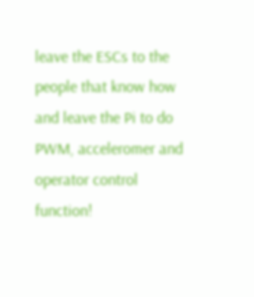leave the ESCs to the people that know how and leave the Pi to do PWM, acceleromer and operator control function!